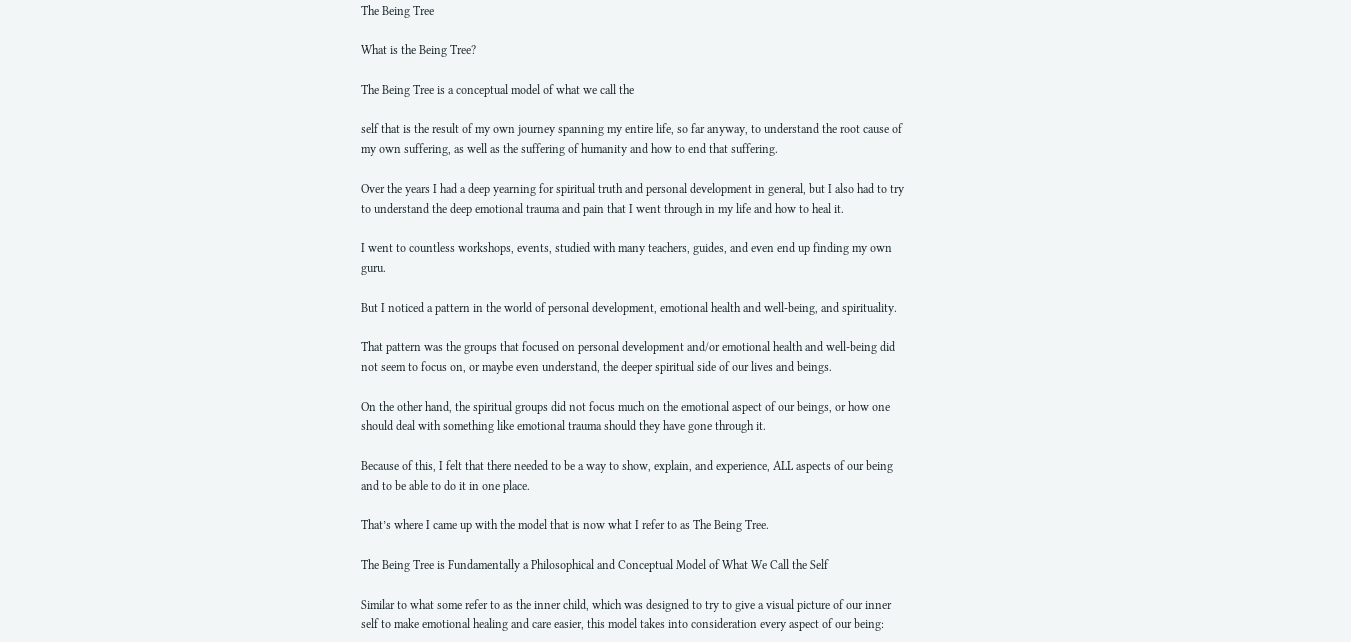The Being Tree

What is the Being Tree?

The Being Tree is a conceptual model of what we call the

self that is the result of my own journey spanning my entire life, so far anyway, to understand the root cause of my own suffering, as well as the suffering of humanity and how to end that suffering.

Over the years I had a deep yearning for spiritual truth and personal development in general, but I also had to try to understand the deep emotional trauma and pain that I went through in my life and how to heal it.

I went to countless workshops, events, studied with many teachers, guides, and even end up finding my own guru.

But I noticed a pattern in the world of personal development, emotional health and well-being, and spirituality.

That pattern was the groups that focused on personal development and/or emotional health and well-being did not seem to focus on, or maybe even understand, the deeper spiritual side of our lives and beings.

On the other hand, the spiritual groups did not focus much on the emotional aspect of our beings, or how one should deal with something like emotional trauma should they have gone through it.

Because of this, I felt that there needed to be a way to show, explain, and experience, ALL aspects of our being and to be able to do it in one place.

That’s where I came up with the model that is now what I refer to as The Being Tree.

The Being Tree is Fundamentally a Philosophical and Conceptual Model of What We Call the Self

Similar to what some refer to as the inner child, which was designed to try to give a visual picture of our inner self to make emotional healing and care easier, this model takes into consideration every aspect of our being: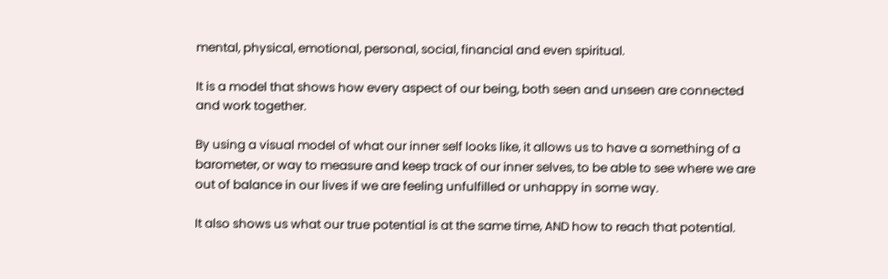mental, physical, emotional, personal, social, financial and even spiritual.

It is a model that shows how every aspect of our being, both seen and unseen are connected and work together.

By using a visual model of what our inner self looks like, it allows us to have a something of a barometer, or way to measure and keep track of our inner selves, to be able to see where we are out of balance in our lives if we are feeling unfulfilled or unhappy in some way.

It also shows us what our true potential is at the same time, AND how to reach that potential.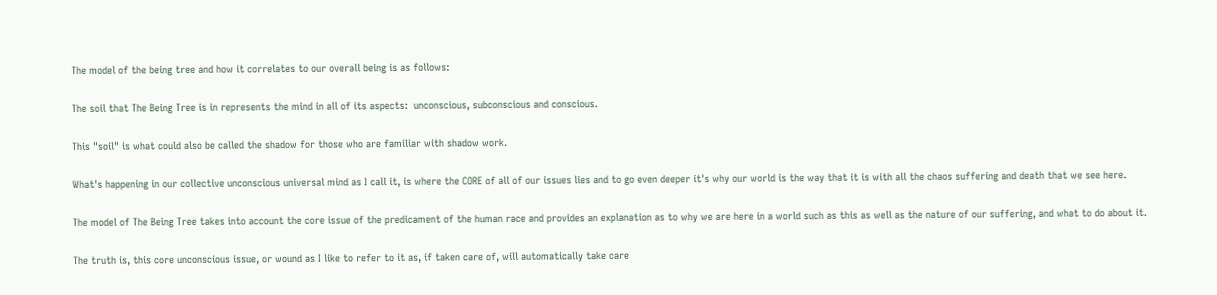The model of the being tree and how it correlates to our overall being is as follows:

The soil that The Being Tree is in represents the mind in all of its aspects:  unconscious, subconscious and conscious.

This "soil" is what could also be called the shadow for those who are familiar with shadow work.

What's happening in our collective unconscious universal mind as I call it, is where the CORE of all of our issues lies and to go even deeper it's why our world is the way that it is with all the chaos suffering and death that we see here.

The model of The Being Tree takes into account the core issue of the predicament of the human race and provides an explanation as to why we are here in a world such as this as well as the nature of our suffering, and what to do about it.

The truth is, this core unconscious issue, or wound as I like to refer to it as, if taken care of, will automatically take care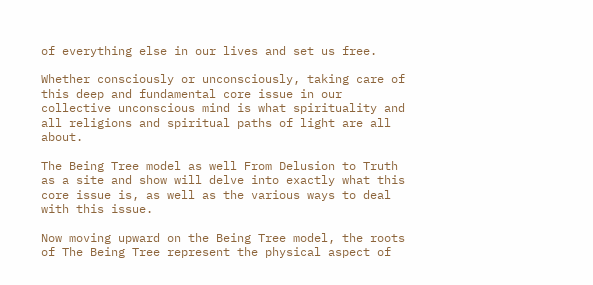of everything else in our lives and set us free.

Whether consciously or unconsciously, taking care of this deep and fundamental core issue in our collective unconscious mind is what spirituality and all religions and spiritual paths of light are all about.

The Being Tree model as well From Delusion to Truth as a site and show will delve into exactly what this core issue is, as well as the various ways to deal with this issue.

Now moving upward on the Being Tree model, the roots of The Being Tree represent the physical aspect of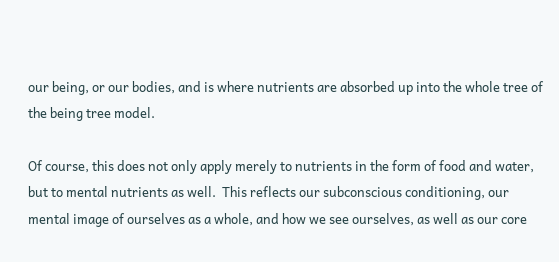our being, or our bodies, and is where nutrients are absorbed up into the whole tree of the being tree model.

Of course, this does not only apply merely to nutrients in the form of food and water, but to mental nutrients as well.  This reflects our subconscious conditioning, our mental image of ourselves as a whole, and how we see ourselves, as well as our core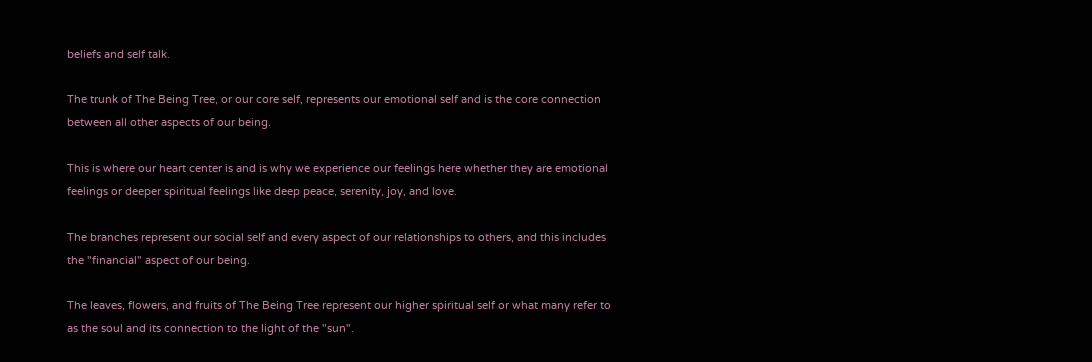beliefs and self talk.

The trunk of The Being Tree, or our core self, represents our emotional self and is the core connection between all other aspects of our being.

This is where our heart center is and is why we experience our feelings here whether they are emotional feelings or deeper spiritual feelings like deep peace, serenity, joy, and love.

The branches represent our social self and every aspect of our relationships to others, and this includes the "financial" aspect of our being.

The leaves, flowers, and fruits of The Being Tree represent our higher spiritual self or what many refer to as the soul and its connection to the light of the "sun".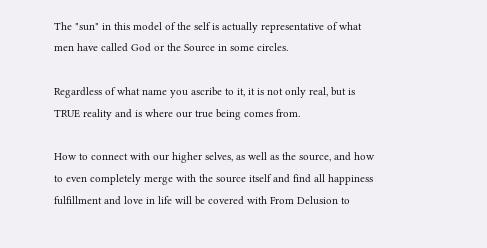The "sun" in this model of the self is actually representative of what men have called God or the Source in some circles.

Regardless of what name you ascribe to it, it is not only real, but is TRUE reality and is where our true being comes from.

How to connect with our higher selves, as well as the source, and how to even completely merge with the source itself and find all happiness fulfillment and love in life will be covered with From Delusion to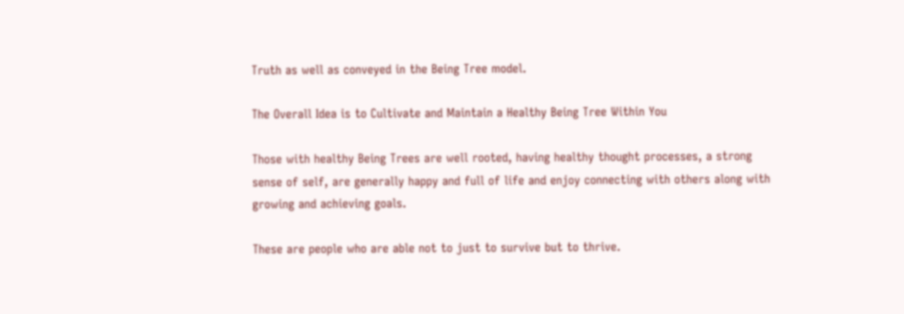Truth as well as conveyed in the Being Tree model.

The Overall Idea is to Cultivate and Maintain a Healthy Being Tree Within You

Those with healthy Being Trees are well rooted, having healthy thought processes, a strong sense of self, are generally happy and full of life and enjoy connecting with others along with growing and achieving goals.

These are people who are able not to just to survive but to thrive.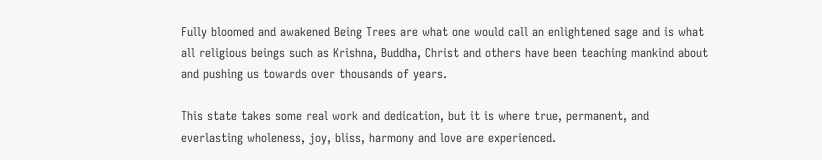Fully bloomed and awakened Being Trees are what one would call an enlightened sage and is what all religious beings such as Krishna, Buddha, Christ and others have been teaching mankind about and pushing us towards over thousands of years.

This state takes some real work and dedication, but it is where true, permanent, and everlasting wholeness, joy, bliss, harmony and love are experienced.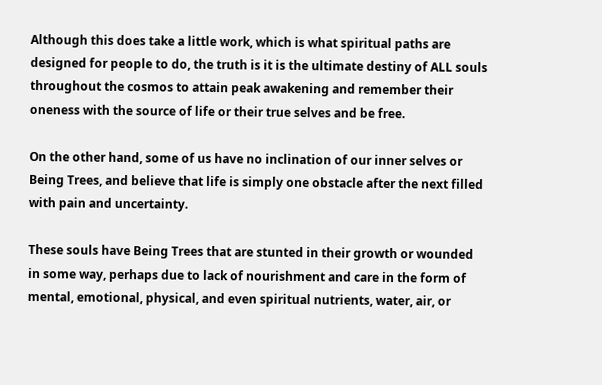Although this does take a little work, which is what spiritual paths are designed for people to do, the truth is it is the ultimate destiny of ALL souls throughout the cosmos to attain peak awakening and remember their oneness with the source of life or their true selves and be free.

On the other hand, some of us have no inclination of our inner selves or Being Trees, and believe that life is simply one obstacle after the next filled with pain and uncertainty.

These souls have Being Trees that are stunted in their growth or wounded in some way, perhaps due to lack of nourishment and care in the form of mental, emotional, physical, and even spiritual nutrients, water, air, or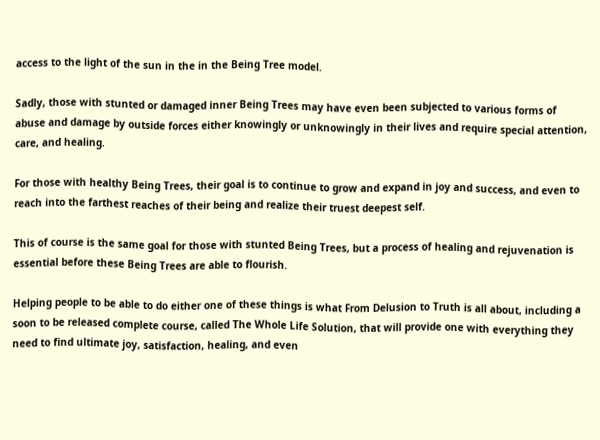access to the light of the sun in the in the Being Tree model.

Sadly, those with stunted or damaged inner Being Trees may have even been subjected to various forms of abuse and damage by outside forces either knowingly or unknowingly in their lives and require special attention, care, and healing.

For those with healthy Being Trees, their goal is to continue to grow and expand in joy and success, and even to reach into the farthest reaches of their being and realize their truest deepest self.

This of course is the same goal for those with stunted Being Trees, but a process of healing and rejuvenation is essential before these Being Trees are able to flourish.

Helping people to be able to do either one of these things is what From Delusion to Truth is all about, including a soon to be released complete course, called The Whole Life Solution, that will provide one with everything they need to find ultimate joy, satisfaction, healing, and even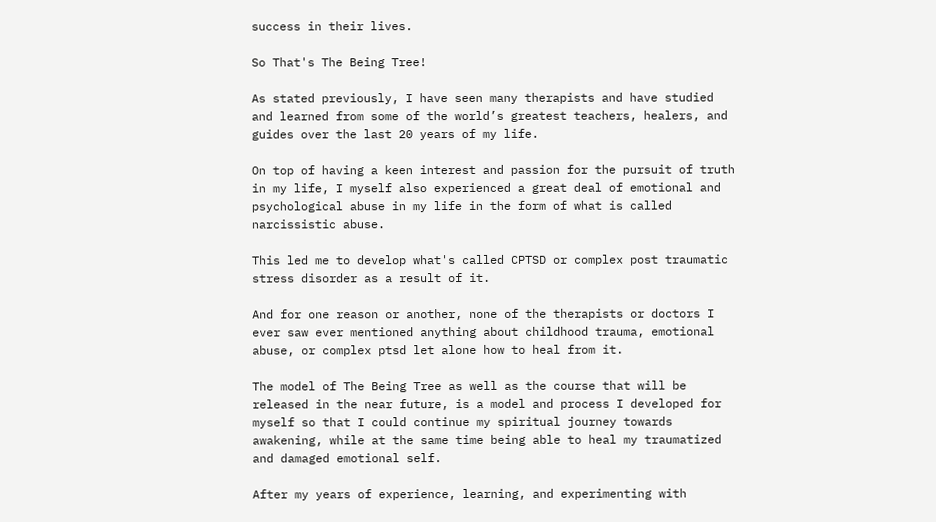success in their lives.

So That's The Being Tree!

As stated previously, I have seen many therapists and have studied and learned from some of the world’s greatest teachers, healers, and guides over the last 20 years of my life.

On top of having a keen interest and passion for the pursuit of truth in my life, I myself also experienced a great deal of emotional and psychological abuse in my life in the form of what is called narcissistic abuse.

This led me to develop what's called CPTSD or complex post traumatic stress disorder as a result of it.

And for one reason or another, none of the therapists or doctors I ever saw ever mentioned anything about childhood trauma, emotional abuse, or complex ptsd let alone how to heal from it.

The model of The Being Tree as well as the course that will be released in the near future, is a model and process I developed for myself so that I could continue my spiritual journey towards awakening, while at the same time being able to heal my traumatized and damaged emotional self.

After my years of experience, learning, and experimenting with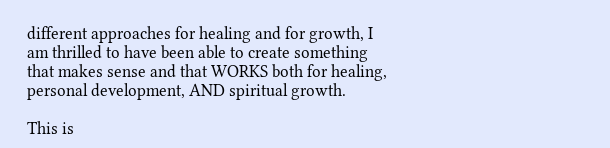different approaches for healing and for growth, I am thrilled to have been able to create something that makes sense and that WORKS both for healing, personal development, AND spiritual growth.

This is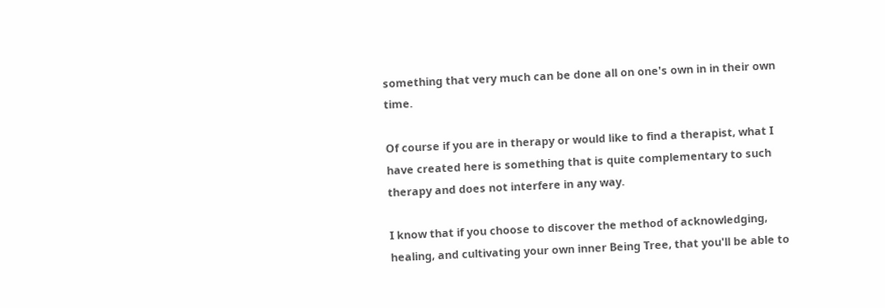something that very much can be done all on one's own in in their own time.

Of course if you are in therapy or would like to find a therapist, what I have created here is something that is quite complementary to such therapy and does not interfere in any way.

I know that if you choose to discover the method of acknowledging, healing, and cultivating your own inner Being Tree, that you'll be able to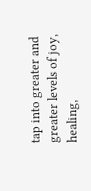tap into greater and greater levels of joy, healing,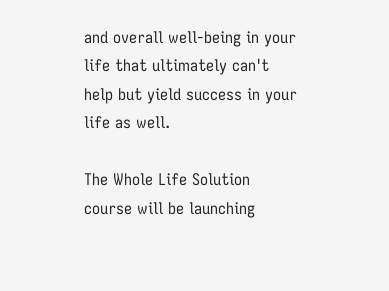and overall well-being in your life that ultimately can't help but yield success in your life as well.

The Whole Life Solution course will be launching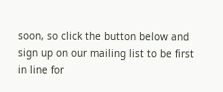soon, so click the button below and sign up on our mailing list to be first in line for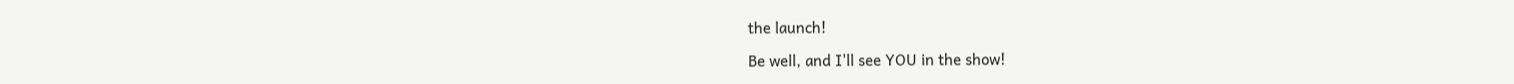the launch!

Be well, and I'll see YOU in the show!